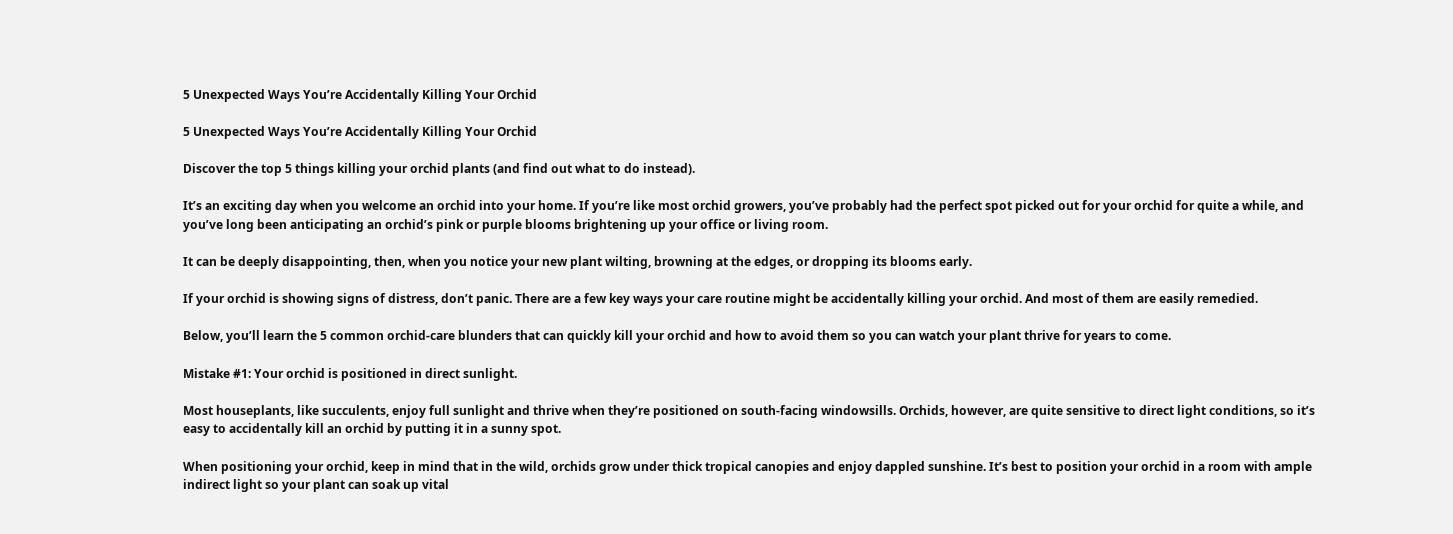5 Unexpected Ways You’re Accidentally Killing Your Orchid

5 Unexpected Ways You’re Accidentally Killing Your Orchid

Discover the top 5 things killing your orchid plants (and find out what to do instead).

It’s an exciting day when you welcome an orchid into your home. If you’re like most orchid growers, you’ve probably had the perfect spot picked out for your orchid for quite a while, and you’ve long been anticipating an orchid’s pink or purple blooms brightening up your office or living room.

It can be deeply disappointing, then, when you notice your new plant wilting, browning at the edges, or dropping its blooms early.

If your orchid is showing signs of distress, don’t panic. There are a few key ways your care routine might be accidentally killing your orchid. And most of them are easily remedied.

Below, you’ll learn the 5 common orchid-care blunders that can quickly kill your orchid and how to avoid them so you can watch your plant thrive for years to come.

Mistake #1: Your orchid is positioned in direct sunlight.

Most houseplants, like succulents, enjoy full sunlight and thrive when they’re positioned on south-facing windowsills. Orchids, however, are quite sensitive to direct light conditions, so it’s easy to accidentally kill an orchid by putting it in a sunny spot.

When positioning your orchid, keep in mind that in the wild, orchids grow under thick tropical canopies and enjoy dappled sunshine. It’s best to position your orchid in a room with ample indirect light so your plant can soak up vital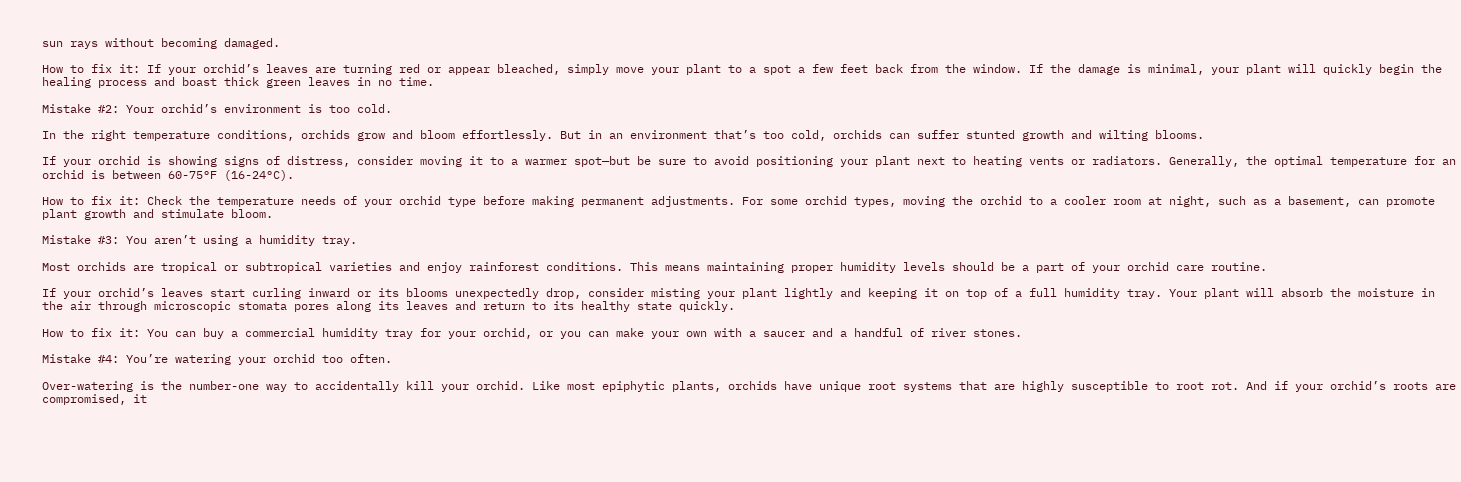sun rays without becoming damaged.

How to fix it: If your orchid’s leaves are turning red or appear bleached, simply move your plant to a spot a few feet back from the window. If the damage is minimal, your plant will quickly begin the healing process and boast thick green leaves in no time.

Mistake #2: Your orchid’s environment is too cold.

In the right temperature conditions, orchids grow and bloom effortlessly. But in an environment that’s too cold, orchids can suffer stunted growth and wilting blooms.

If your orchid is showing signs of distress, consider moving it to a warmer spot—but be sure to avoid positioning your plant next to heating vents or radiators. Generally, the optimal temperature for an orchid is between 60-75°F (16-24°C).

How to fix it: Check the temperature needs of your orchid type before making permanent adjustments. For some orchid types, moving the orchid to a cooler room at night, such as a basement, can promote plant growth and stimulate bloom.

Mistake #3: You aren’t using a humidity tray.

Most orchids are tropical or subtropical varieties and enjoy rainforest conditions. This means maintaining proper humidity levels should be a part of your orchid care routine.

If your orchid’s leaves start curling inward or its blooms unexpectedly drop, consider misting your plant lightly and keeping it on top of a full humidity tray. Your plant will absorb the moisture in the air through microscopic stomata pores along its leaves and return to its healthy state quickly.

How to fix it: You can buy a commercial humidity tray for your orchid, or you can make your own with a saucer and a handful of river stones.

Mistake #4: You’re watering your orchid too often.

Over-watering is the number-one way to accidentally kill your orchid. Like most epiphytic plants, orchids have unique root systems that are highly susceptible to root rot. And if your orchid’s roots are compromised, it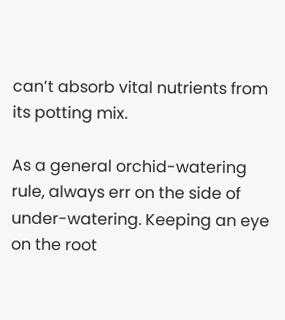can’t absorb vital nutrients from its potting mix.

As a general orchid-watering rule, always err on the side of under-watering. Keeping an eye on the root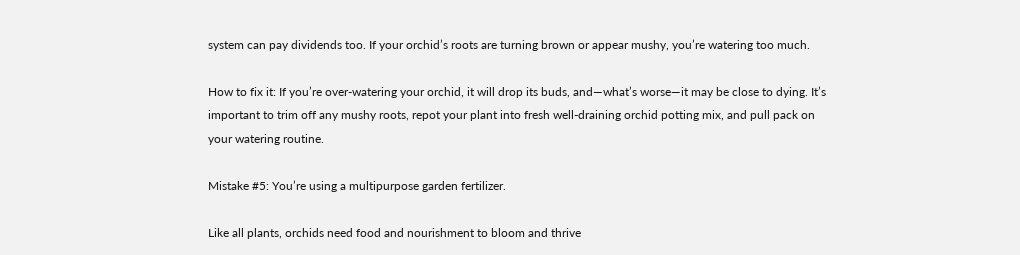system can pay dividends too. If your orchid’s roots are turning brown or appear mushy, you’re watering too much.

How to fix it: If you’re over-watering your orchid, it will drop its buds, and—what’s worse—it may be close to dying. It’s important to trim off any mushy roots, repot your plant into fresh well-draining orchid potting mix, and pull pack on your watering routine.

Mistake #5: You’re using a multipurpose garden fertilizer.

Like all plants, orchids need food and nourishment to bloom and thrive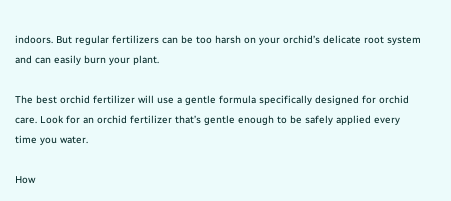indoors. But regular fertilizers can be too harsh on your orchid’s delicate root system and can easily burn your plant.

The best orchid fertilizer will use a gentle formula specifically designed for orchid care. Look for an orchid fertilizer that’s gentle enough to be safely applied every time you water.

How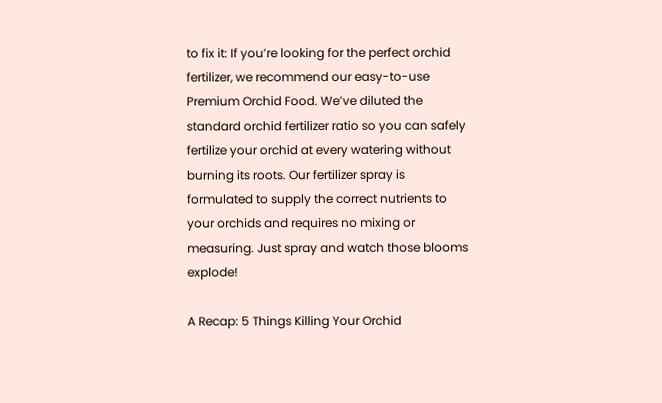to fix it: If you’re looking for the perfect orchid fertilizer, we recommend our easy-to-use Premium Orchid Food. We’ve diluted the standard orchid fertilizer ratio so you can safely fertilize your orchid at every watering without burning its roots. Our fertilizer spray is formulated to supply the correct nutrients to your orchids and requires no mixing or measuring. Just spray and watch those blooms explode!

A Recap: 5 Things Killing Your Orchid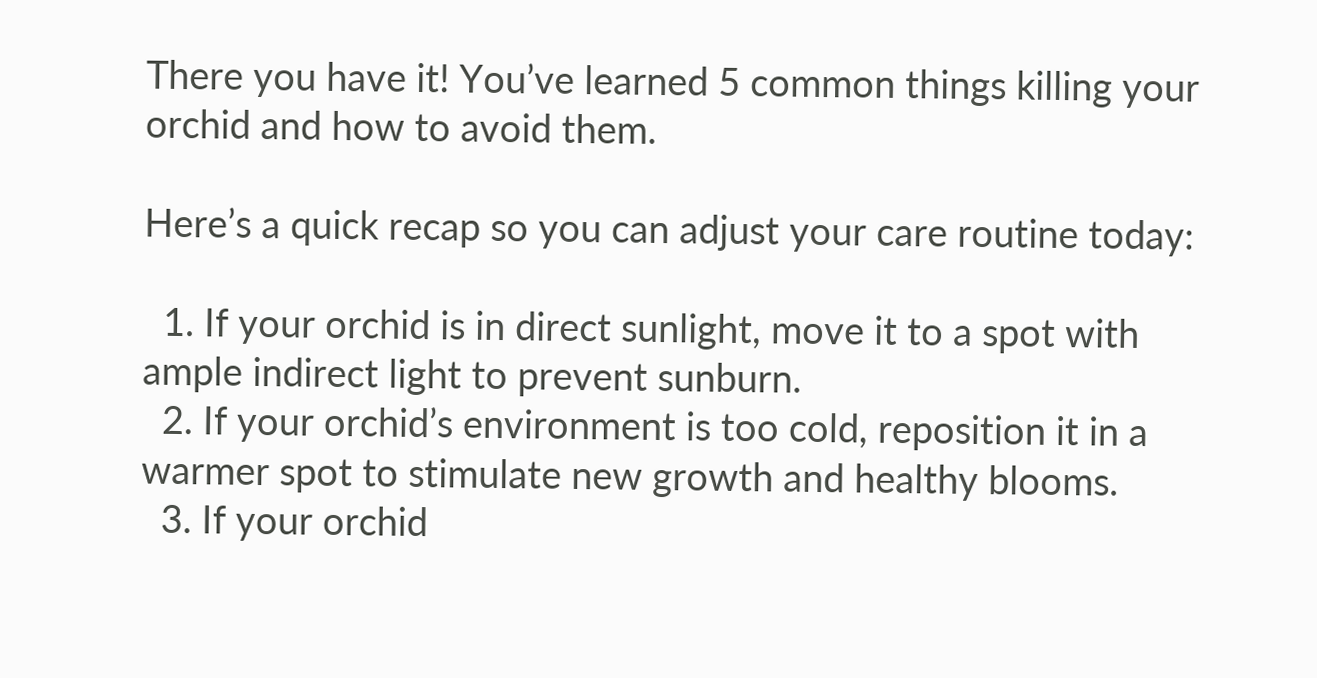There you have it! You’ve learned 5 common things killing your orchid and how to avoid them.

Here’s a quick recap so you can adjust your care routine today:

  1. If your orchid is in direct sunlight, move it to a spot with ample indirect light to prevent sunburn.
  2. If your orchid’s environment is too cold, reposition it in a warmer spot to stimulate new growth and healthy blooms.
  3. If your orchid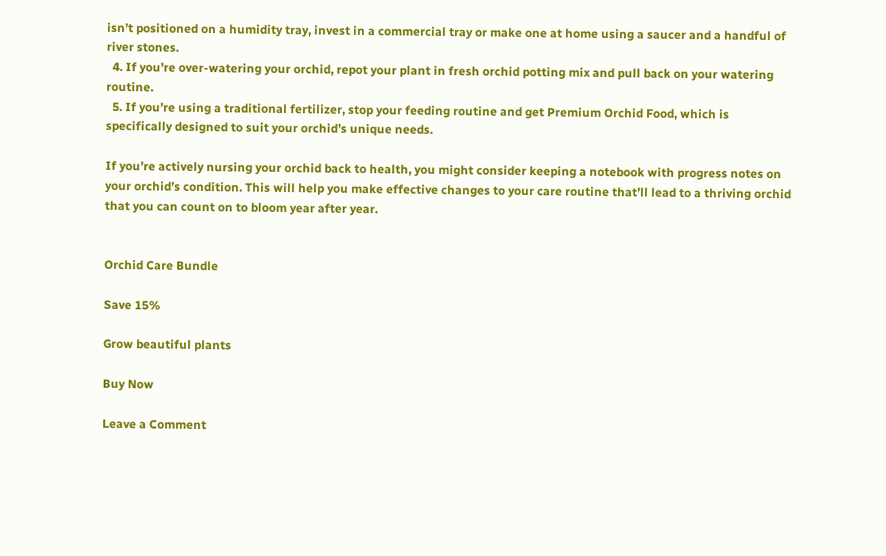isn’t positioned on a humidity tray, invest in a commercial tray or make one at home using a saucer and a handful of river stones.
  4. If you’re over-watering your orchid, repot your plant in fresh orchid potting mix and pull back on your watering routine.
  5. If you’re using a traditional fertilizer, stop your feeding routine and get Premium Orchid Food, which is specifically designed to suit your orchid’s unique needs.

If you’re actively nursing your orchid back to health, you might consider keeping a notebook with progress notes on your orchid’s condition. This will help you make effective changes to your care routine that’ll lead to a thriving orchid that you can count on to bloom year after year.


Orchid Care Bundle

Save 15%

Grow beautiful plants

Buy Now

Leave a Comment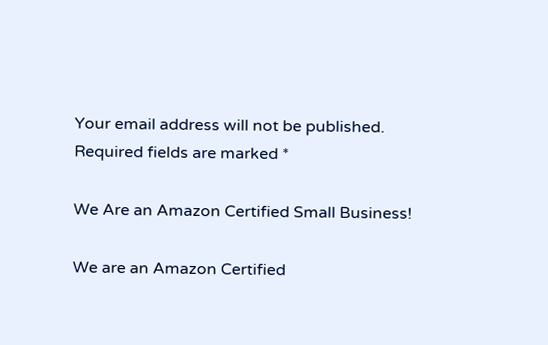Your email address will not be published. Required fields are marked *

We Are an Amazon Certified Small Business!

We are an Amazon Certified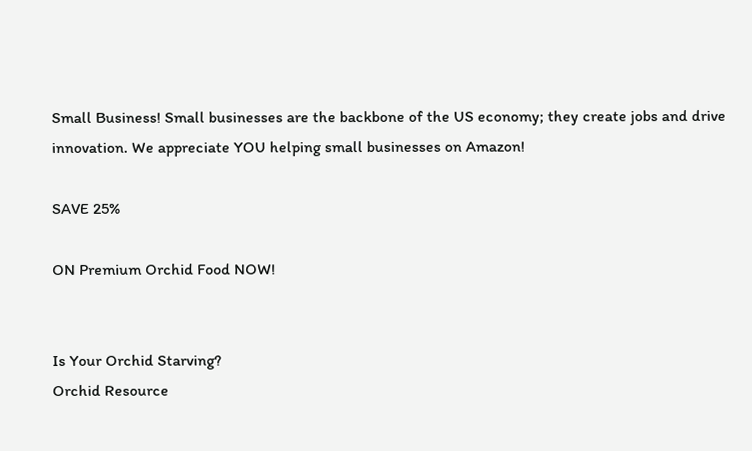Small Business! Small businesses are the backbone of the US economy; they create jobs and drive innovation. We appreciate YOU helping small businesses on Amazon!

SAVE 25%

ON Premium Orchid Food NOW!


Is Your Orchid Starving?
Orchid Resource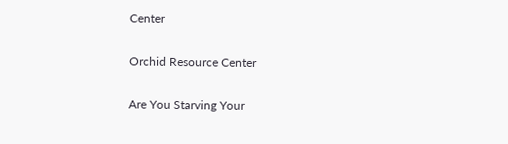Center

Orchid Resource Center

Are You Starving Your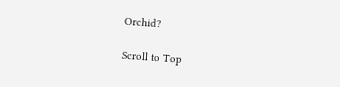Orchid?

Scroll to Top